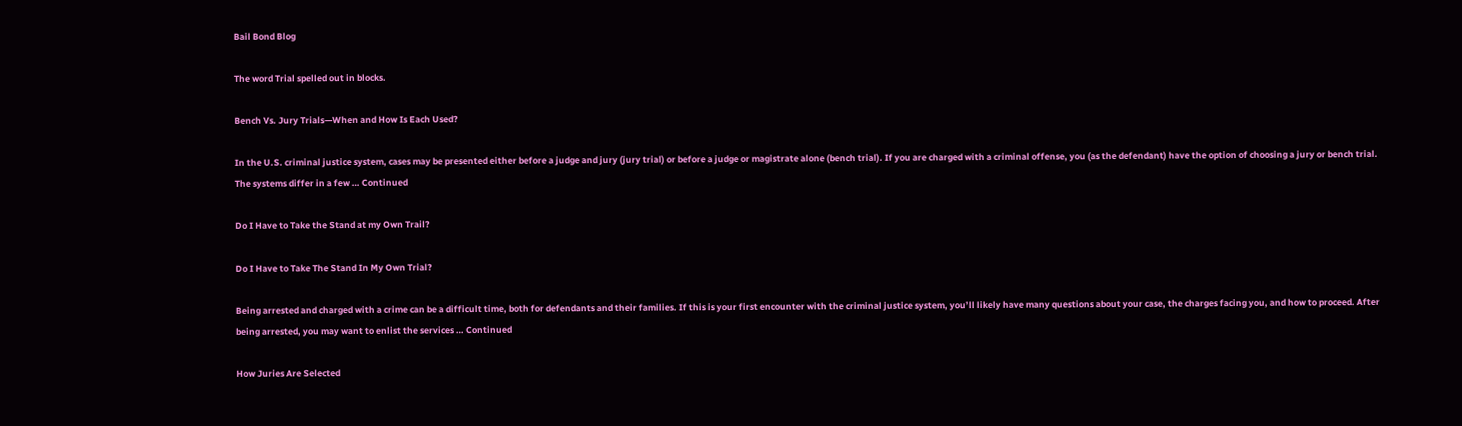Bail Bond Blog

The word Trial spelled out in blocks.

Bench Vs. Jury Trials—When and How Is Each Used?

In the U.S. criminal justice system, cases may be presented either before a judge and jury (jury trial) or before a judge or magistrate alone (bench trial). If you are charged with a criminal offense, you (as the defendant) have the option of choosing a jury or bench trial. The systems differ in a few … Continued

Do I Have to Take the Stand at my Own Trail?

Do I Have to Take The Stand In My Own Trial?

Being arrested and charged with a crime can be a difficult time, both for defendants and their families. If this is your first encounter with the criminal justice system, you’ll likely have many questions about your case, the charges facing you, and how to proceed. After being arrested, you may want to enlist the services … Continued

How Juries Are Selected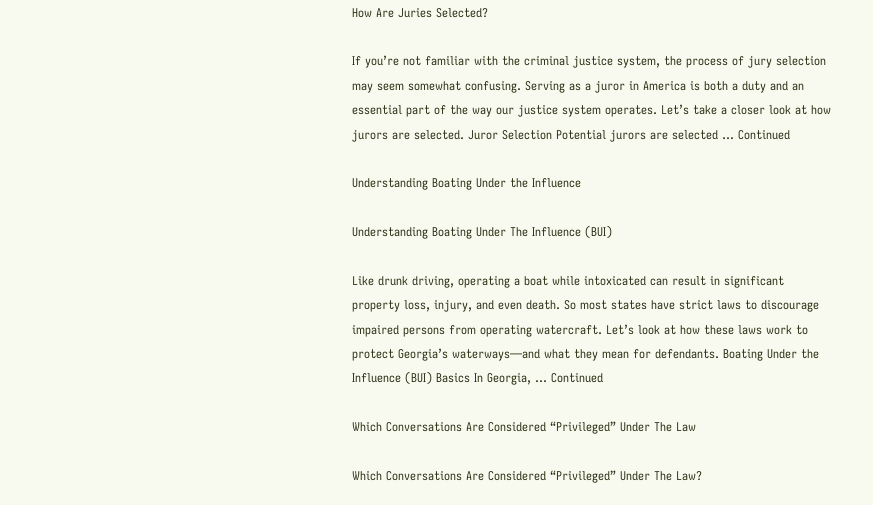How Are Juries Selected?

If you’re not familiar with the criminal justice system, the process of jury selection may seem somewhat confusing. Serving as a juror in America is both a duty and an essential part of the way our justice system operates. Let’s take a closer look at how jurors are selected. Juror Selection Potential jurors are selected … Continued

Understanding Boating Under the Influence

Understanding Boating Under The Influence (BUI)

Like drunk driving, operating a boat while intoxicated can result in significant property loss, injury, and even death. So most states have strict laws to discourage impaired persons from operating watercraft. Let’s look at how these laws work to protect Georgia’s waterways—and what they mean for defendants. Boating Under the Influence (BUI) Basics In Georgia, … Continued

Which Conversations Are Considered “Privileged” Under The Law

Which Conversations Are Considered “Privileged” Under The Law?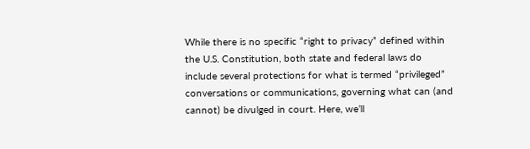While there is no specific “right to privacy” defined within the U.S. Constitution, both state and federal laws do include several protections for what is termed “privileged” conversations or communications, governing what can (and cannot) be divulged in court. Here, we’ll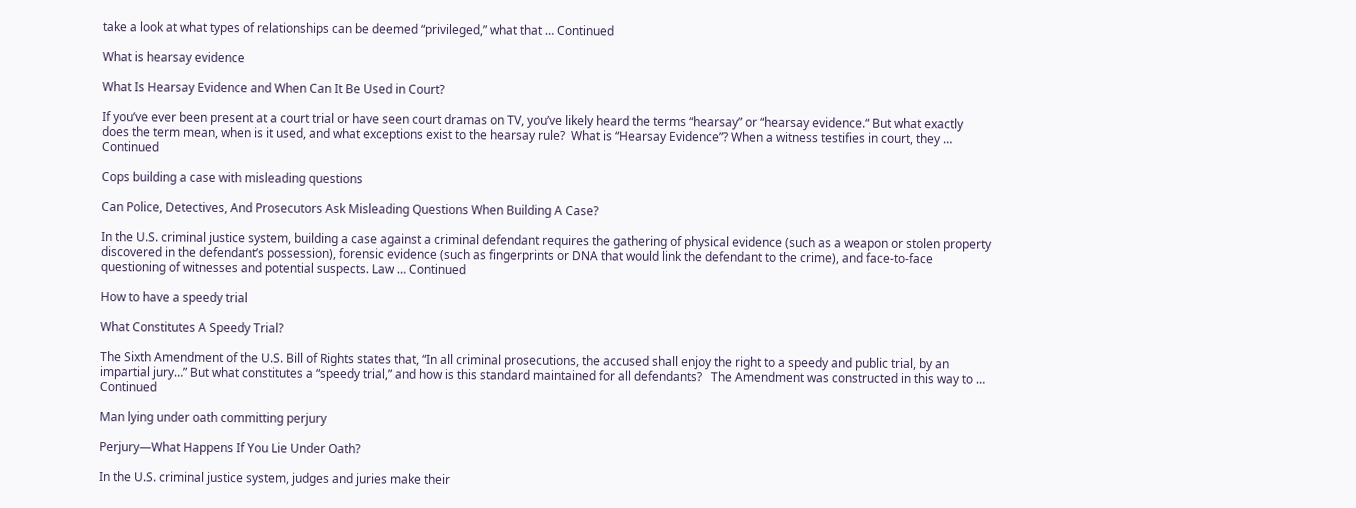take a look at what types of relationships can be deemed “privileged,” what that … Continued

What is hearsay evidence

What Is Hearsay Evidence and When Can It Be Used in Court?

If you’ve ever been present at a court trial or have seen court dramas on TV, you’ve likely heard the terms “hearsay” or “hearsay evidence.“ But what exactly does the term mean, when is it used, and what exceptions exist to the hearsay rule?  What is “Hearsay Evidence”? When a witness testifies in court, they … Continued

Cops building a case with misleading questions

Can Police, Detectives, And Prosecutors Ask Misleading Questions When Building A Case?

In the U.S. criminal justice system, building a case against a criminal defendant requires the gathering of physical evidence (such as a weapon or stolen property discovered in the defendant’s possession), forensic evidence (such as fingerprints or DNA that would link the defendant to the crime), and face-to-face questioning of witnesses and potential suspects. Law … Continued

How to have a speedy trial

What Constitutes A Speedy Trial?

The Sixth Amendment of the U.S. Bill of Rights states that, “In all criminal prosecutions, the accused shall enjoy the right to a speedy and public trial, by an impartial jury…” But what constitutes a “speedy trial,” and how is this standard maintained for all defendants?   The Amendment was constructed in this way to … Continued

Man lying under oath committing perjury

Perjury—What Happens If You Lie Under Oath?

In the U.S. criminal justice system, judges and juries make their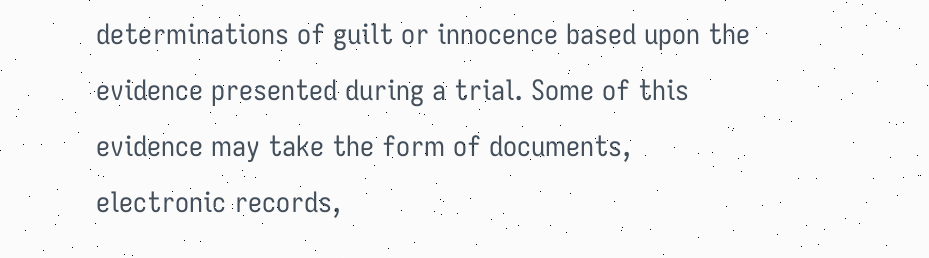determinations of guilt or innocence based upon the evidence presented during a trial. Some of this evidence may take the form of documents, electronic records,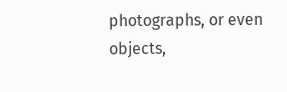photographs, or even objects,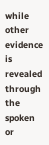while other evidence is revealed through the spoken or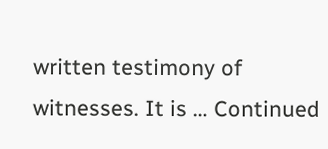written testimony of witnesses. It is … Continued